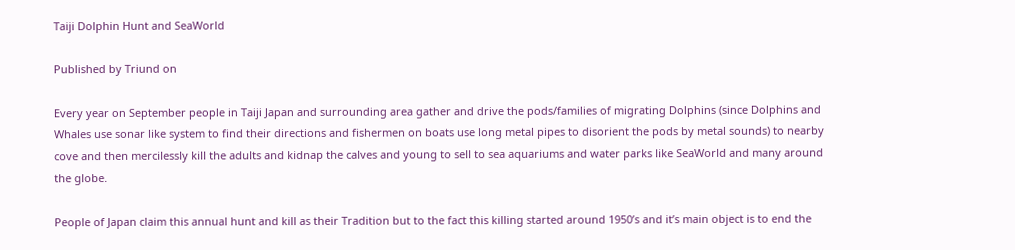Taiji Dolphin Hunt and SeaWorld

Published by Triund on

Every year on September people in Taiji Japan and surrounding area gather and drive the pods/families of migrating Dolphins (since Dolphins and Whales use sonar like system to find their directions and fishermen on boats use long metal pipes to disorient the pods by metal sounds) to nearby cove and then mercilessly kill the adults and kidnap the calves and young to sell to sea aquariums and water parks like SeaWorld and many around the globe.

People of Japan claim this annual hunt and kill as their Tradition but to the fact this killing started around 1950’s and it’s main object is to end the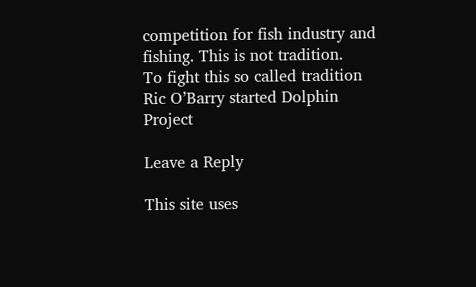competition for fish industry and fishing. This is not tradition.
To fight this so called tradition Ric O’Barry started Dolphin Project

Leave a Reply

This site uses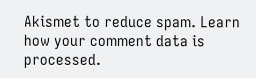Akismet to reduce spam. Learn how your comment data is processed.